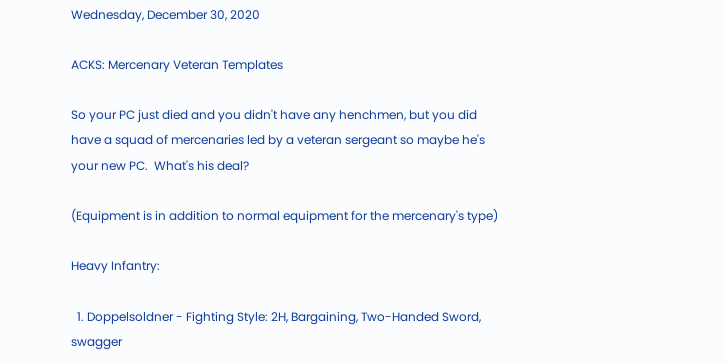Wednesday, December 30, 2020

ACKS: Mercenary Veteran Templates

So your PC just died and you didn't have any henchmen, but you did have a squad of mercenaries led by a veteran sergeant so maybe he's your new PC.  What's his deal?

(Equipment is in addition to normal equipment for the mercenary's type)

Heavy Infantry:

  1. Doppelsoldner - Fighting Style: 2H, Bargaining, Two-Handed Sword, swagger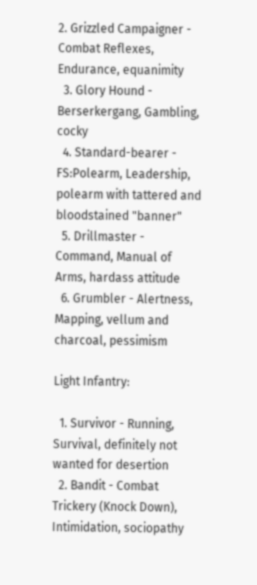2. Grizzled Campaigner -  Combat Reflexes, Endurance, equanimity
  3. Glory Hound - Berserkergang, Gambling, cocky
  4. Standard-bearer - FS:Polearm, Leadership, polearm with tattered and bloodstained "banner"
  5. Drillmaster - Command, Manual of Arms, hardass attitude
  6. Grumbler - Alertness, Mapping, vellum and charcoal, pessimism

Light Infantry:

  1. Survivor - Running, Survival, definitely not wanted for desertion
  2. Bandit - Combat Trickery (Knock Down), Intimidation, sociopathy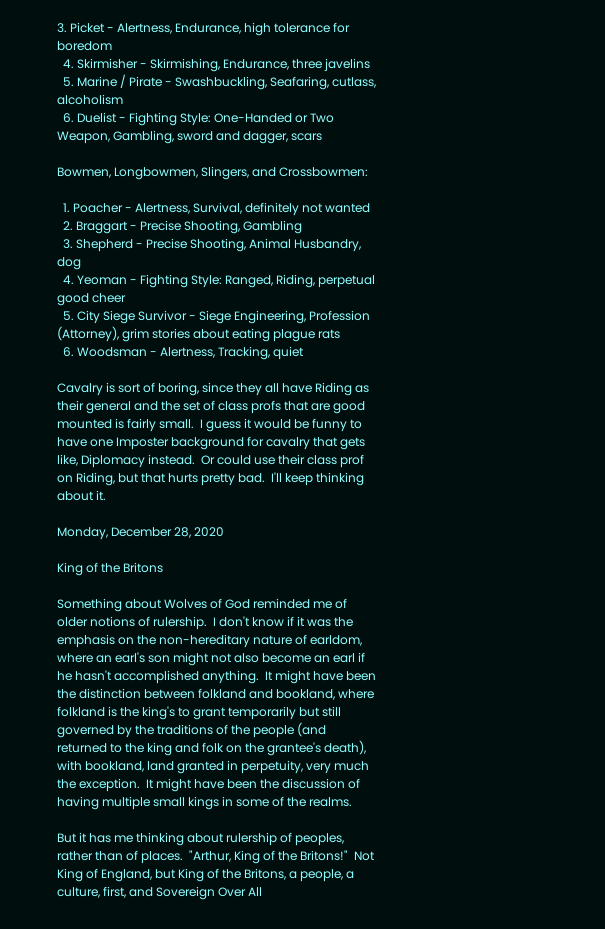3. Picket - Alertness, Endurance, high tolerance for boredom
  4. Skirmisher - Skirmishing, Endurance, three javelins
  5. Marine / Pirate - Swashbuckling, Seafaring, cutlass, alcoholism
  6. Duelist - Fighting Style: One-Handed or Two Weapon, Gambling, sword and dagger, scars

Bowmen, Longbowmen, Slingers, and Crossbowmen:

  1. Poacher - Alertness, Survival, definitely not wanted
  2. Braggart - Precise Shooting, Gambling
  3. Shepherd - Precise Shooting, Animal Husbandry, dog
  4. Yeoman - Fighting Style: Ranged, Riding, perpetual good cheer
  5. City Siege Survivor - Siege Engineering, Profession (Attorney), grim stories about eating plague rats
  6. Woodsman - Alertness, Tracking, quiet

Cavalry is sort of boring, since they all have Riding as their general and the set of class profs that are good mounted is fairly small.  I guess it would be funny to have one Imposter background for cavalry that gets like, Diplomacy instead.  Or could use their class prof on Riding, but that hurts pretty bad.  I'll keep thinking about it.

Monday, December 28, 2020

King of the Britons

Something about Wolves of God reminded me of older notions of rulership.  I don't know if it was the emphasis on the non-hereditary nature of earldom, where an earl's son might not also become an earl if he hasn't accomplished anything.  It might have been the distinction between folkland and bookland, where folkland is the king's to grant temporarily but still governed by the traditions of the people (and returned to the king and folk on the grantee's death), with bookland, land granted in perpetuity, very much the exception.  It might have been the discussion of having multiple small kings in some of the realms.

But it has me thinking about rulership of peoples, rather than of places.  "Arthur, King of the Britons!"  Not King of England, but King of the Britons, a people, a culture, first, and Sovereign Over All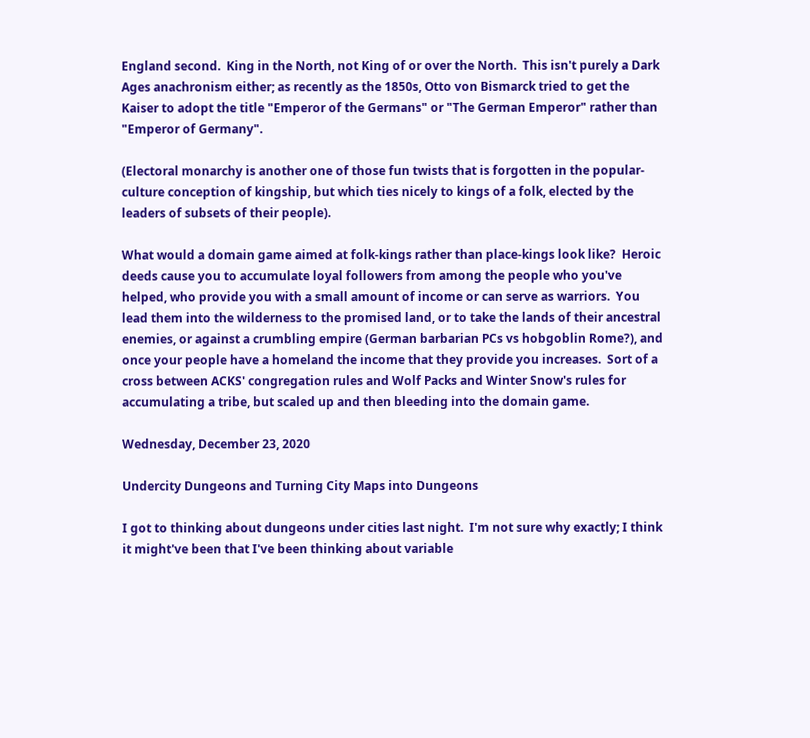England second.  King in the North, not King of or over the North.  This isn't purely a Dark Ages anachronism either; as recently as the 1850s, Otto von Bismarck tried to get the Kaiser to adopt the title "Emperor of the Germans" or "The German Emperor" rather than "Emperor of Germany".

(Electoral monarchy is another one of those fun twists that is forgotten in the popular-culture conception of kingship, but which ties nicely to kings of a folk, elected by the leaders of subsets of their people).

What would a domain game aimed at folk-kings rather than place-kings look like?  Heroic deeds cause you to accumulate loyal followers from among the people who you've helped, who provide you with a small amount of income or can serve as warriors.  You lead them into the wilderness to the promised land, or to take the lands of their ancestral enemies, or against a crumbling empire (German barbarian PCs vs hobgoblin Rome?), and once your people have a homeland the income that they provide you increases.  Sort of a cross between ACKS' congregation rules and Wolf Packs and Winter Snow's rules for accumulating a tribe, but scaled up and then bleeding into the domain game.

Wednesday, December 23, 2020

Undercity Dungeons and Turning City Maps into Dungeons

I got to thinking about dungeons under cities last night.  I'm not sure why exactly; I think it might've been that I've been thinking about variable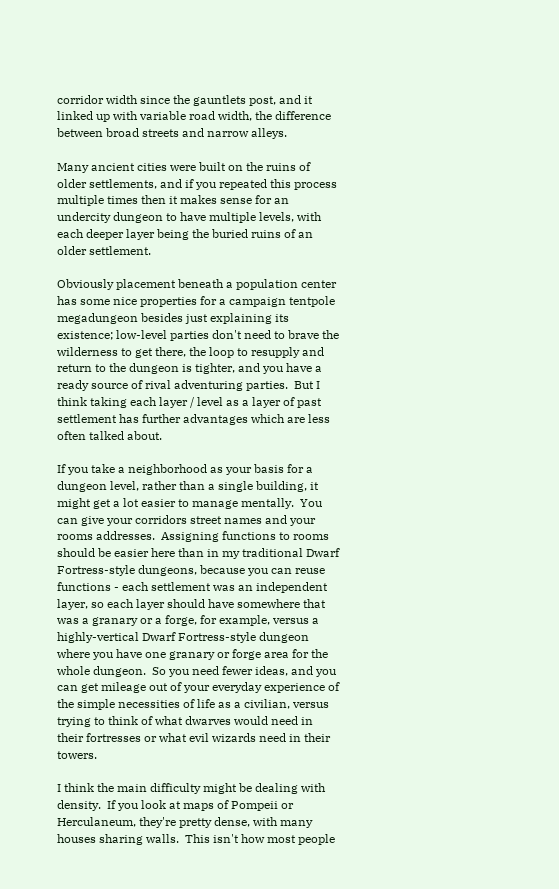corridor width since the gauntlets post, and it linked up with variable road width, the difference between broad streets and narrow alleys.

Many ancient cities were built on the ruins of older settlements, and if you repeated this process multiple times then it makes sense for an undercity dungeon to have multiple levels, with each deeper layer being the buried ruins of an older settlement.

Obviously placement beneath a population center has some nice properties for a campaign tentpole megadungeon besides just explaining its existence; low-level parties don't need to brave the wilderness to get there, the loop to resupply and return to the dungeon is tighter, and you have a ready source of rival adventuring parties.  But I think taking each layer / level as a layer of past settlement has further advantages which are less often talked about.

If you take a neighborhood as your basis for a dungeon level, rather than a single building, it might get a lot easier to manage mentally.  You can give your corridors street names and your rooms addresses.  Assigning functions to rooms should be easier here than in my traditional Dwarf Fortress-style dungeons, because you can reuse functions - each settlement was an independent layer, so each layer should have somewhere that was a granary or a forge, for example, versus a highly-vertical Dwarf Fortress-style dungeon where you have one granary or forge area for the whole dungeon.  So you need fewer ideas, and you can get mileage out of your everyday experience of the simple necessities of life as a civilian, versus trying to think of what dwarves would need in their fortresses or what evil wizards need in their towers.

I think the main difficulty might be dealing with density.  If you look at maps of Pompeii or Herculaneum, they're pretty dense, with many houses sharing walls.  This isn't how most people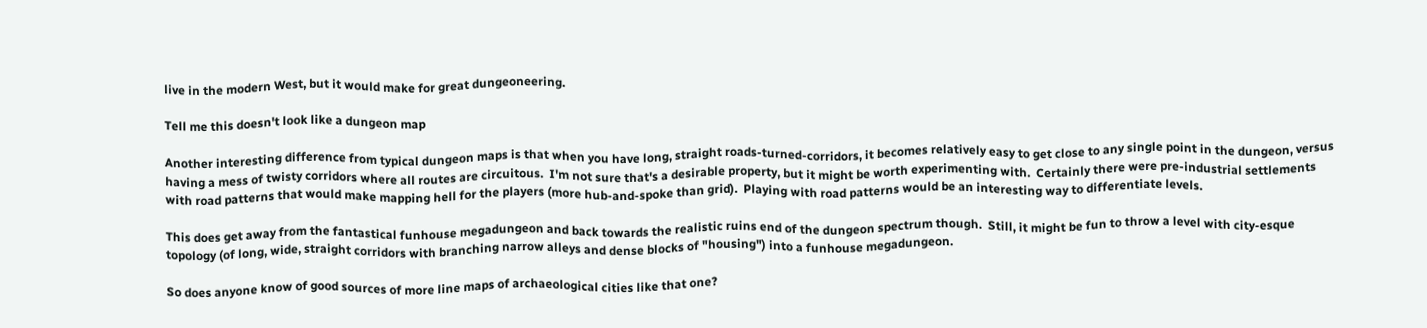live in the modern West, but it would make for great dungeoneering.

Tell me this doesn't look like a dungeon map

Another interesting difference from typical dungeon maps is that when you have long, straight roads-turned-corridors, it becomes relatively easy to get close to any single point in the dungeon, versus having a mess of twisty corridors where all routes are circuitous.  I'm not sure that's a desirable property, but it might be worth experimenting with.  Certainly there were pre-industrial settlements with road patterns that would make mapping hell for the players (more hub-and-spoke than grid).  Playing with road patterns would be an interesting way to differentiate levels.

This does get away from the fantastical funhouse megadungeon and back towards the realistic ruins end of the dungeon spectrum though.  Still, it might be fun to throw a level with city-esque topology (of long, wide, straight corridors with branching narrow alleys and dense blocks of "housing") into a funhouse megadungeon.

So does anyone know of good sources of more line maps of archaeological cities like that one?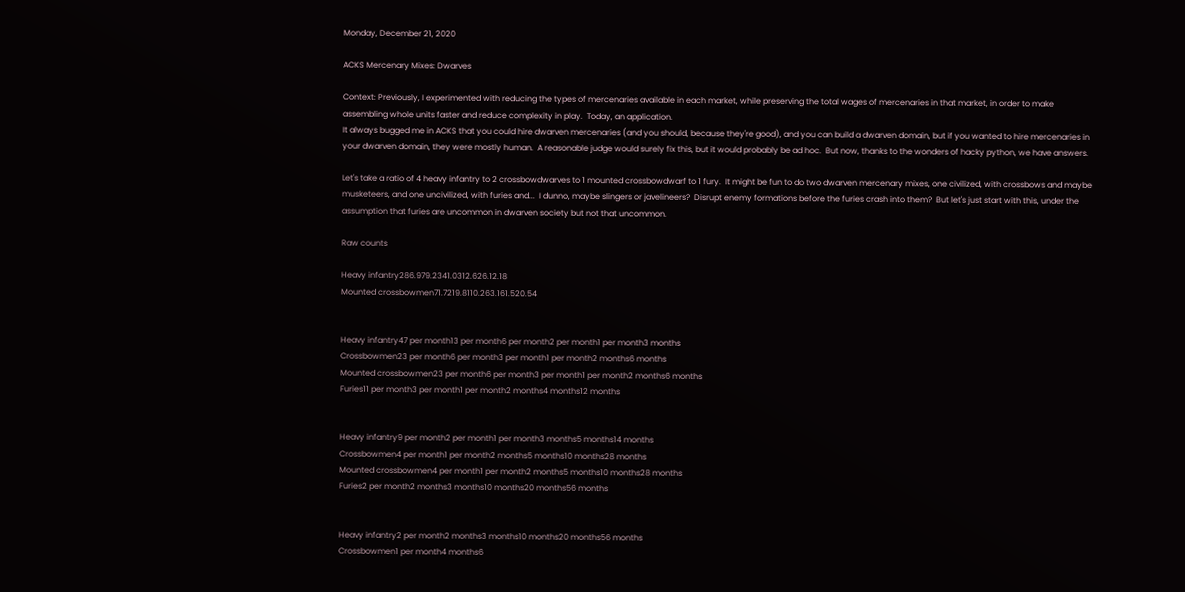Monday, December 21, 2020

ACKS Mercenary Mixes: Dwarves

Context: Previously, I experimented with reducing the types of mercenaries available in each market, while preserving the total wages of mercenaries in that market, in order to make assembling whole units faster and reduce complexity in play.  Today, an application.
It always bugged me in ACKS that you could hire dwarven mercenaries (and you should, because they're good), and you can build a dwarven domain, but if you wanted to hire mercenaries in your dwarven domain, they were mostly human.  A reasonable judge would surely fix this, but it would probably be ad hoc.  But now, thanks to the wonders of hacky python, we have answers.

Let's take a ratio of 4 heavy infantry to 2 crossbowdwarves to 1 mounted crossbowdwarf to 1 fury.  It might be fun to do two dwarven mercenary mixes, one civilized, with crossbows and maybe musketeers, and one uncivilized, with furies and...  I dunno, maybe slingers or javelineers?  Disrupt enemy formations before the furies crash into them?  But let's just start with this, under the assumption that furies are uncommon in dwarven society but not that uncommon.

Raw counts

Heavy infantry286.979.2341.0312.626.12.18
Mounted crossbowmen71.7219.8110.263.161.520.54


Heavy infantry47 per month13 per month6 per month2 per month1 per month3 months
Crossbowmen23 per month6 per month3 per month1 per month2 months6 months
Mounted crossbowmen23 per month6 per month3 per month1 per month2 months6 months
Furies11 per month3 per month1 per month2 months4 months12 months


Heavy infantry9 per month2 per month1 per month3 months5 months14 months
Crossbowmen4 per month1 per month2 months5 months10 months28 months
Mounted crossbowmen4 per month1 per month2 months5 months10 months28 months
Furies2 per month2 months3 months10 months20 months56 months


Heavy infantry2 per month2 months3 months10 months20 months56 months
Crossbowmen1 per month4 months6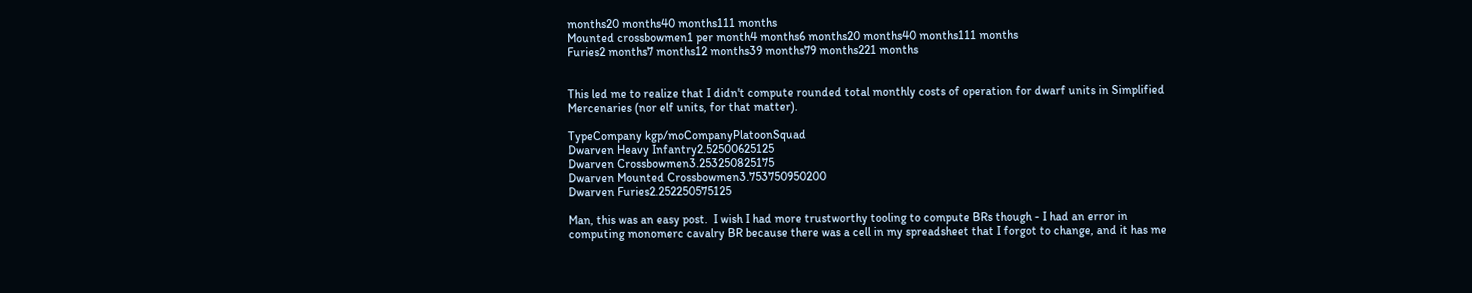months20 months40 months111 months
Mounted crossbowmen1 per month4 months6 months20 months40 months111 months
Furies2 months7 months12 months39 months79 months221 months


This led me to realize that I didn't compute rounded total monthly costs of operation for dwarf units in Simplified Mercenaries (nor elf units, for that matter).

TypeCompany kgp/moCompanyPlatoonSquad
Dwarven Heavy Infantry2.52500625125
Dwarven Crossbowmen3.253250825175
Dwarven Mounted Crossbowmen3.753750950200
Dwarven Furies2.252250575125

Man, this was an easy post.  I wish I had more trustworthy tooling to compute BRs though - I had an error in computing monomerc cavalry BR because there was a cell in my spreadsheet that I forgot to change, and it has me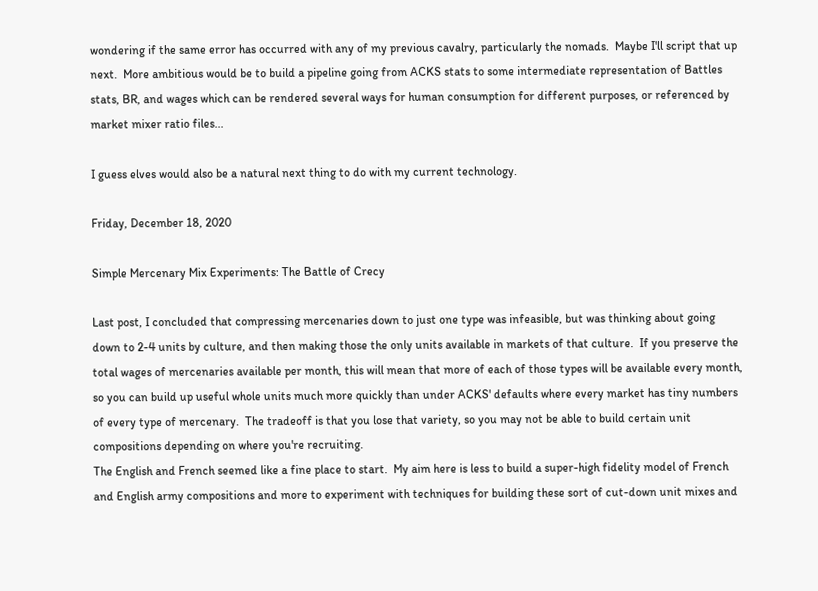wondering if the same error has occurred with any of my previous cavalry, particularly the nomads.  Maybe I'll script that up next.  More ambitious would be to build a pipeline going from ACKS stats to some intermediate representation of Battles stats, BR, and wages which can be rendered several ways for human consumption for different purposes, or referenced by market mixer ratio files...

I guess elves would also be a natural next thing to do with my current technology.

Friday, December 18, 2020

Simple Mercenary Mix Experiments: The Battle of Crecy

Last post, I concluded that compressing mercenaries down to just one type was infeasible, but was thinking about going down to 2-4 units by culture, and then making those the only units available in markets of that culture.  If you preserve the total wages of mercenaries available per month, this will mean that more of each of those types will be available every month, so you can build up useful whole units much more quickly than under ACKS' defaults where every market has tiny numbers of every type of mercenary.  The tradeoff is that you lose that variety, so you may not be able to build certain unit compositions depending on where you're recruiting.
The English and French seemed like a fine place to start.  My aim here is less to build a super-high fidelity model of French and English army compositions and more to experiment with techniques for building these sort of cut-down unit mixes and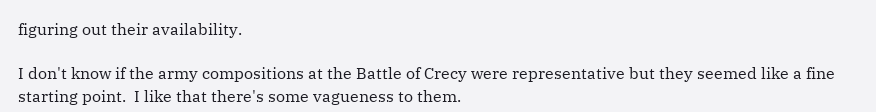figuring out their availability.

I don't know if the army compositions at the Battle of Crecy were representative but they seemed like a fine starting point.  I like that there's some vagueness to them.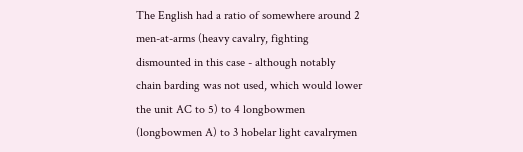The English had a ratio of somewhere around 2 men-at-arms (heavy cavalry, fighting dismounted in this case - although notably chain barding was not used, which would lower the unit AC to 5) to 4 longbowmen (longbowmen A) to 3 hobelar light cavalrymen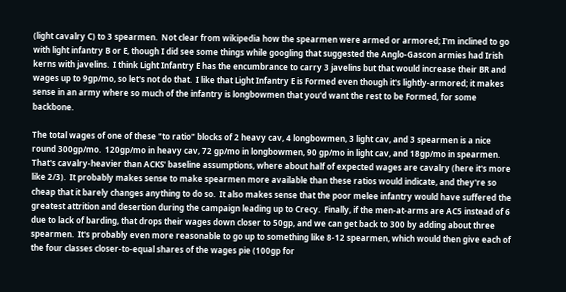(light cavalry C) to 3 spearmen.  Not clear from wikipedia how the spearmen were armed or armored; I'm inclined to go with light infantry B or E, though I did see some things while googling that suggested the Anglo-Gascon armies had Irish kerns with javelins.  I think Light Infantry E has the encumbrance to carry 3 javelins but that would increase their BR and wages up to 9gp/mo, so let's not do that.  I like that Light Infantry E is Formed even though it's lightly-armored; it makes sense in an army where so much of the infantry is longbowmen that you'd want the rest to be Formed, for some backbone.

The total wages of one of these "to ratio" blocks of 2 heavy cav, 4 longbowmen, 3 light cav, and 3 spearmen is a nice round 300gp/mo.  120gp/mo in heavy cav, 72 gp/mo in longbowmen, 90 gp/mo in light cav, and 18gp/mo in spearmen.  That's cavalry-heavier than ACKS' baseline assumptions, where about half of expected wages are cavalry (here it's more like 2/3).  It probably makes sense to make spearmen more available than these ratios would indicate, and they're so cheap that it barely changes anything to do so.  It also makes sense that the poor melee infantry would have suffered the greatest attrition and desertion during the campaign leading up to Crecy.  Finally, if the men-at-arms are AC5 instead of 6 due to lack of barding, that drops their wages down closer to 50gp, and we can get back to 300 by adding about three spearmen.  It's probably even more reasonable to go up to something like 8-12 spearmen, which would then give each of the four classes closer-to-equal shares of the wages pie (100gp for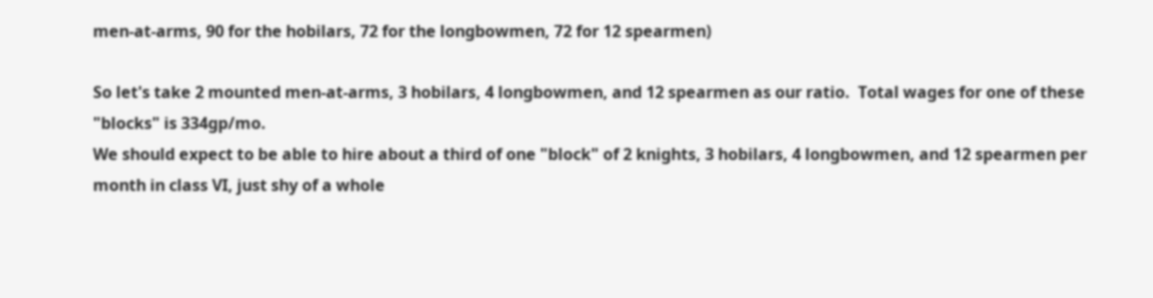men-at-arms, 90 for the hobilars, 72 for the longbowmen, 72 for 12 spearmen)

So let's take 2 mounted men-at-arms, 3 hobilars, 4 longbowmen, and 12 spearmen as our ratio.  Total wages for one of these "blocks" is 334gp/mo.
We should expect to be able to hire about a third of one "block" of 2 knights, 3 hobilars, 4 longbowmen, and 12 spearmen per month in class VI, just shy of a whole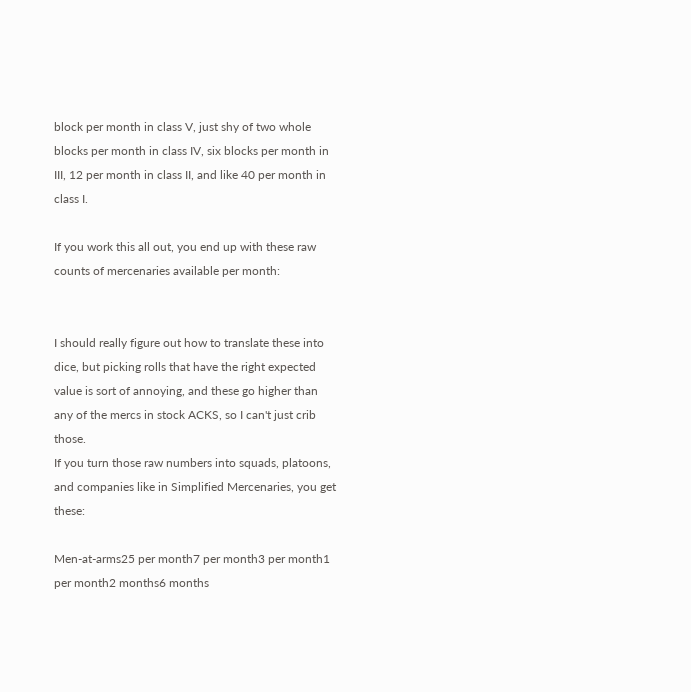block per month in class V, just shy of two whole blocks per month in class IV, six blocks per month in III, 12 per month in class II, and like 40 per month in class I.

If you work this all out, you end up with these raw counts of mercenaries available per month:


I should really figure out how to translate these into dice, but picking rolls that have the right expected value is sort of annoying, and these go higher than any of the mercs in stock ACKS, so I can't just crib those.
If you turn those raw numbers into squads, platoons, and companies like in Simplified Mercenaries, you get these:

Men-at-arms25 per month7 per month3 per month1 per month2 months6 months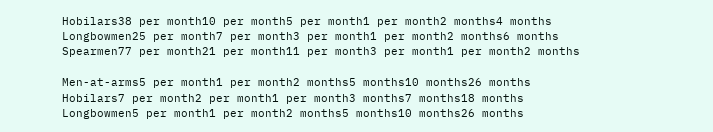Hobilars38 per month10 per month5 per month1 per month2 months4 months
Longbowmen25 per month7 per month3 per month1 per month2 months6 months
Spearmen77 per month21 per month11 per month3 per month1 per month2 months

Men-at-arms5 per month1 per month2 months5 months10 months26 months
Hobilars7 per month2 per month1 per month3 months7 months18 months
Longbowmen5 per month1 per month2 months5 months10 months26 months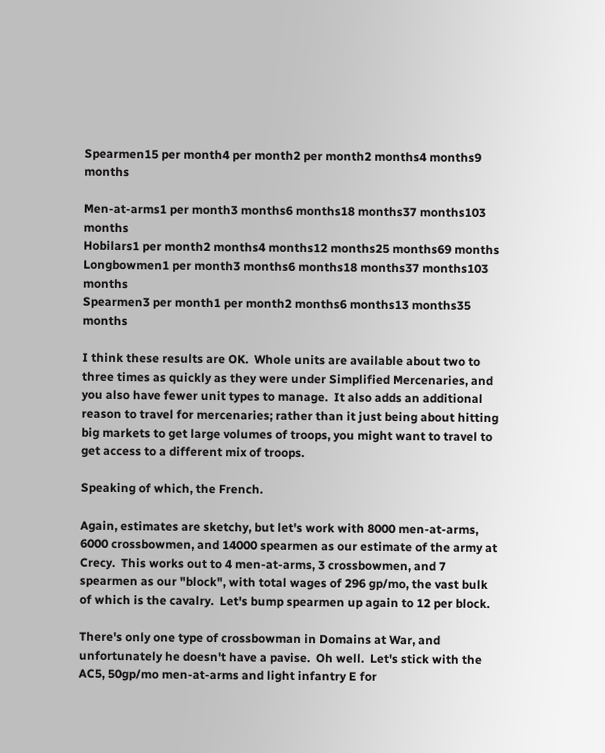Spearmen15 per month4 per month2 per month2 months4 months9 months

Men-at-arms1 per month3 months6 months18 months37 months103 months
Hobilars1 per month2 months4 months12 months25 months69 months
Longbowmen1 per month3 months6 months18 months37 months103 months
Spearmen3 per month1 per month2 months6 months13 months35 months

I think these results are OK.  Whole units are available about two to three times as quickly as they were under Simplified Mercenaries, and you also have fewer unit types to manage.  It also adds an additional reason to travel for mercenaries; rather than it just being about hitting big markets to get large volumes of troops, you might want to travel to get access to a different mix of troops.

Speaking of which, the French.

Again, estimates are sketchy, but let's work with 8000 men-at-arms, 6000 crossbowmen, and 14000 spearmen as our estimate of the army at Crecy.  This works out to 4 men-at-arms, 3 crossbowmen, and 7 spearmen as our "block", with total wages of 296 gp/mo, the vast bulk of which is the cavalry.  Let's bump spearmen up again to 12 per block.

There's only one type of crossbowman in Domains at War, and unfortunately he doesn't have a pavise.  Oh well.  Let's stick with the AC5, 50gp/mo men-at-arms and light infantry E for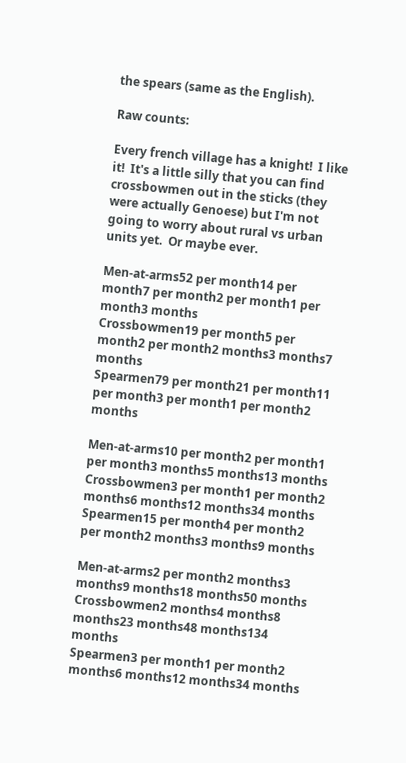the spears (same as the English).

Raw counts:

Every french village has a knight!  I like it!  It's a little silly that you can find crossbowmen out in the sticks (they were actually Genoese) but I'm not going to worry about rural vs urban units yet.  Or maybe ever.

Men-at-arms52 per month14 per month7 per month2 per month1 per month3 months
Crossbowmen19 per month5 per month2 per month2 months3 months7 months
Spearmen79 per month21 per month11 per month3 per month1 per month2 months

Men-at-arms10 per month2 per month1 per month3 months5 months13 months
Crossbowmen3 per month1 per month2 months6 months12 months34 months
Spearmen15 per month4 per month2 per month2 months3 months9 months

Men-at-arms2 per month2 months3 months9 months18 months50 months
Crossbowmen2 months4 months8 months23 months48 months134 months
Spearmen3 per month1 per month2 months6 months12 months34 months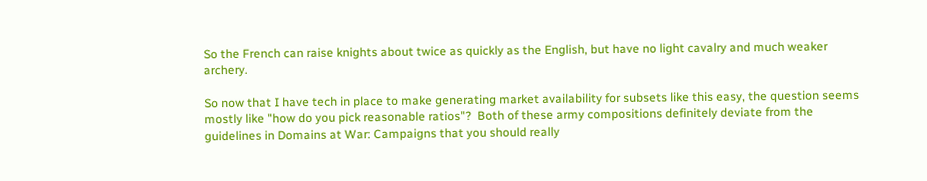So the French can raise knights about twice as quickly as the English, but have no light cavalry and much weaker archery.

So now that I have tech in place to make generating market availability for subsets like this easy, the question seems mostly like "how do you pick reasonable ratios"?  Both of these army compositions definitely deviate from the guidelines in Domains at War: Campaigns that you should really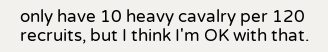only have 10 heavy cavalry per 120 recruits, but I think I'm OK with that.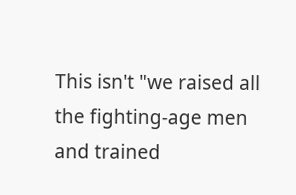This isn't "we raised all the fighting-age men and trained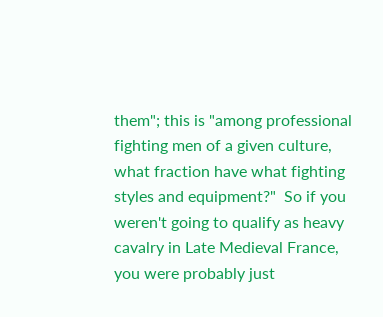them"; this is "among professional fighting men of a given culture, what fraction have what fighting styles and equipment?"  So if you weren't going to qualify as heavy cavalry in Late Medieval France, you were probably just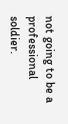not going to be a professional soldier.